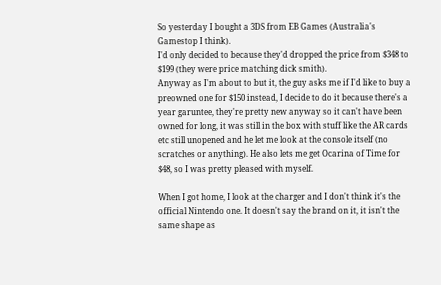So yesterday I bought a 3DS from EB Games (Australia's Gamestop I think).
I'd only decided to because they'd dropped the price from $348 to $199 (they were price matching dick smith).
Anyway as I'm about to but it, the guy asks me if I'd like to buy a preowned one for $150 instead, I decide to do it because there's a year garuntee, they're pretty new anyway so it can't have been owned for long, it was still in the box with stuff like the AR cards etc still unopened and he let me look at the console itself (no scratches or anything). He also lets me get Ocarina of Time for $48, so I was pretty pleased with myself.

When I got home, I look at the charger and I don't think it's the official Nintendo one. It doesn't say the brand on it, it isn't the same shape as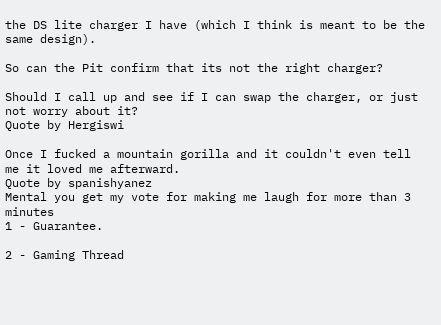the DS lite charger I have (which I think is meant to be the same design).

So can the Pit confirm that its not the right charger?

Should I call up and see if I can swap the charger, or just not worry about it?
Quote by Hergiswi

Once I fucked a mountain gorilla and it couldn't even tell me it loved me afterward.
Quote by spanishyanez
Mental you get my vote for making me laugh for more than 3 minutes
1 - Guarantee.

2 - Gaming Thread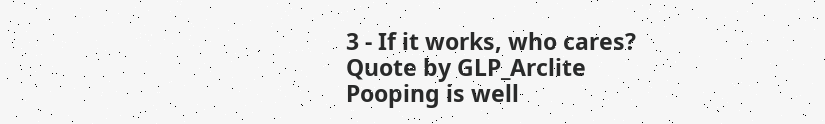3 - If it works, who cares?
Quote by GLP_Arclite
Pooping is well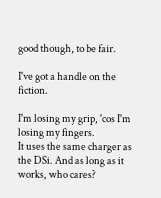good though, to be fair.

I've got a handle on the fiction.

I'm losing my grip, 'cos I'm losing my fingers.
It uses the same charger as the DSi. And as long as it works, who cares?